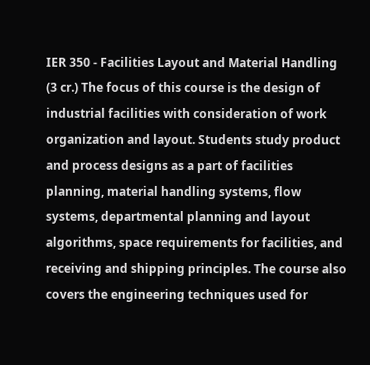IER 350 - Facilities Layout and Material Handling
(3 cr.) The focus of this course is the design of industrial facilities with consideration of work organization and layout. Students study product and process designs as a part of facilities planning, material handling systems, flow systems, departmental planning and layout algorithms, space requirements for facilities, and receiving and shipping principles. The course also covers the engineering techniques used for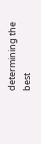determining the best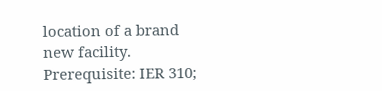location of a brand new facility. Prerequisite: IER 310;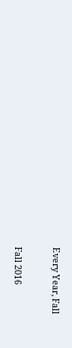Every Year, Fall

Fall 2016